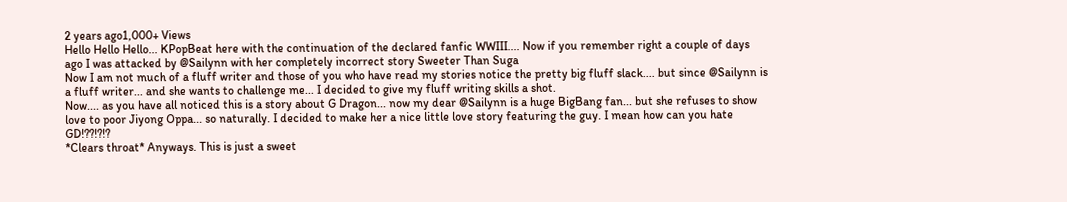2 years ago1,000+ Views
Hello Hello Hello... KPopBeat here with the continuation of the declared fanfic WWIII.... Now if you remember right a couple of days ago I was attacked by @Sailynn with her completely incorrect story Sweeter Than Suga
Now I am not much of a fluff writer and those of you who have read my stories notice the pretty big fluff slack.... but since @Sailynn is a fluff writer... and she wants to challenge me... I decided to give my fluff writing skills a shot.
Now.... as you have all noticed this is a story about G Dragon... now my dear @Sailynn is a huge BigBang fan... but she refuses to show love to poor Jiyong Oppa... so naturally. I decided to make her a nice little love story featuring the guy. I mean how can you hate GD!??!?!?
*Clears throat* Anyways. This is just a sweet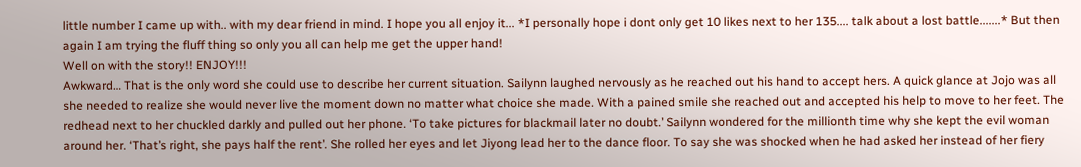little number I came up with.. with my dear friend in mind. I hope you all enjoy it... *I personally hope i dont only get 10 likes next to her 135.... talk about a lost battle.......* But then again I am trying the fluff thing so only you all can help me get the upper hand!
Well on with the story!! ENJOY!!!
Awkward… That is the only word she could use to describe her current situation. Sailynn laughed nervously as he reached out his hand to accept hers. A quick glance at Jojo was all she needed to realize she would never live the moment down no matter what choice she made. With a pained smile she reached out and accepted his help to move to her feet. The redhead next to her chuckled darkly and pulled out her phone. ‘To take pictures for blackmail later no doubt.’ Sailynn wondered for the millionth time why she kept the evil woman around her. ‘That’s right, she pays half the rent’. She rolled her eyes and let Jiyong lead her to the dance floor. To say she was shocked when he had asked her instead of her fiery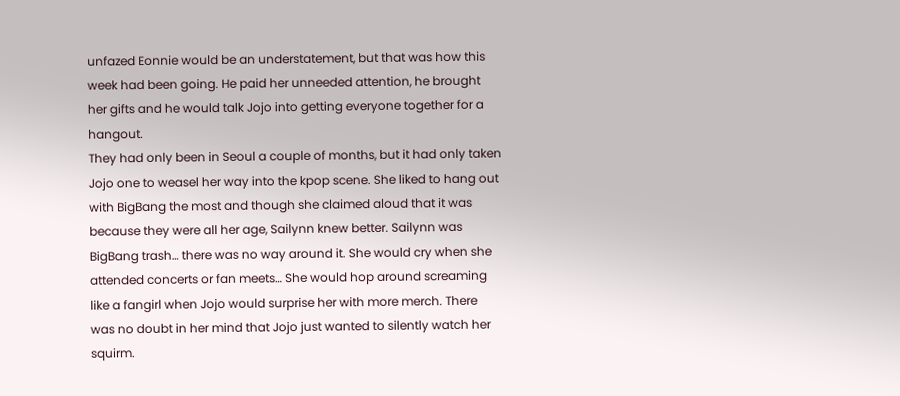unfazed Eonnie would be an understatement, but that was how this week had been going. He paid her unneeded attention, he brought her gifts and he would talk Jojo into getting everyone together for a hangout.
They had only been in Seoul a couple of months, but it had only taken Jojo one to weasel her way into the kpop scene. She liked to hang out with BigBang the most and though she claimed aloud that it was because they were all her age, Sailynn knew better. Sailynn was BigBang trash… there was no way around it. She would cry when she attended concerts or fan meets… She would hop around screaming like a fangirl when Jojo would surprise her with more merch. There was no doubt in her mind that Jojo just wanted to silently watch her squirm.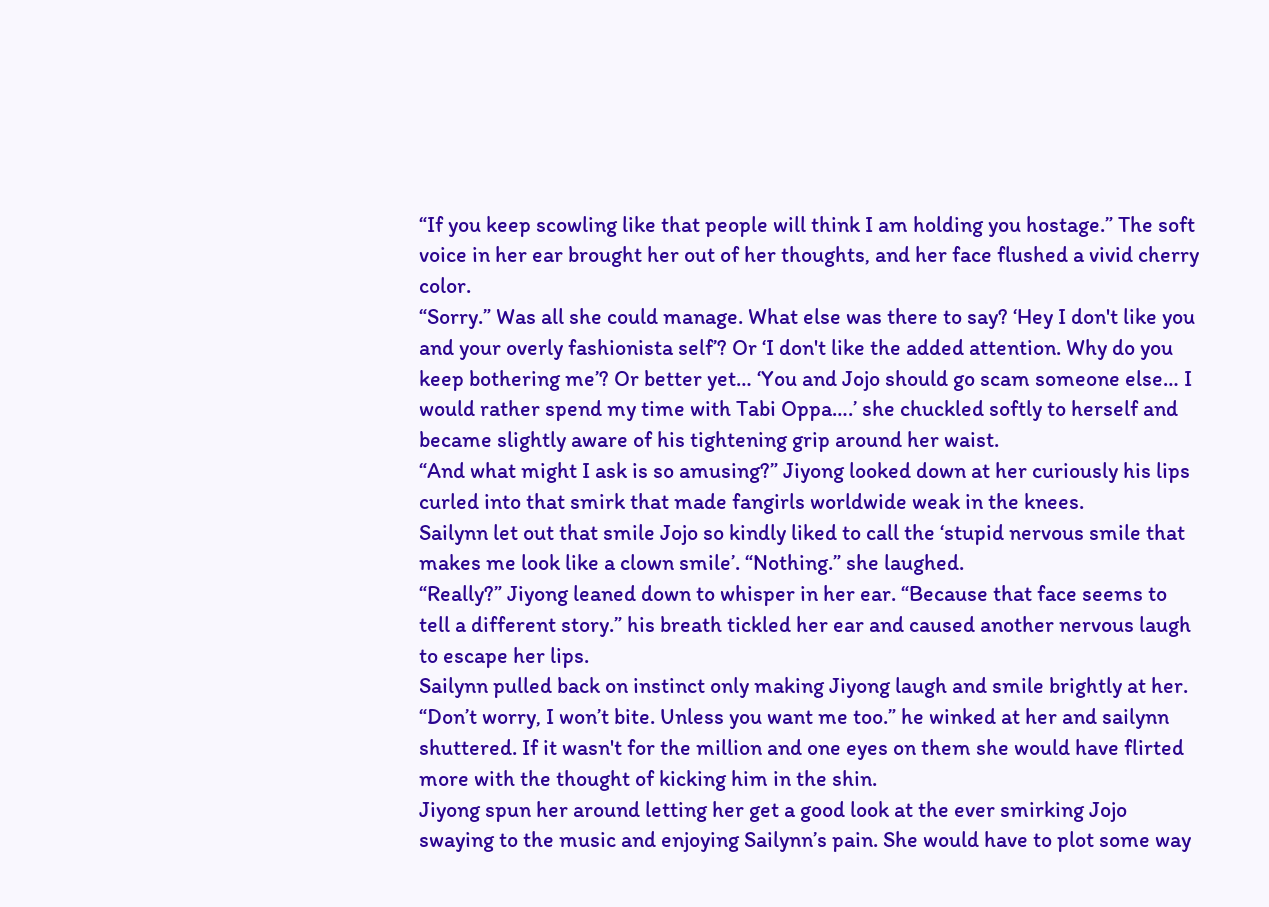“If you keep scowling like that people will think I am holding you hostage.” The soft voice in her ear brought her out of her thoughts, and her face flushed a vivid cherry color.
“Sorry.” Was all she could manage. What else was there to say? ‘Hey I don't like you and your overly fashionista self’? Or ‘I don't like the added attention. Why do you keep bothering me’? Or better yet… ‘You and Jojo should go scam someone else… I would rather spend my time with Tabi Oppa….’ she chuckled softly to herself and became slightly aware of his tightening grip around her waist.
“And what might I ask is so amusing?” Jiyong looked down at her curiously his lips curled into that smirk that made fangirls worldwide weak in the knees.
Sailynn let out that smile Jojo so kindly liked to call the ‘stupid nervous smile that makes me look like a clown smile’. “Nothing.” she laughed.
“Really?” Jiyong leaned down to whisper in her ear. “Because that face seems to tell a different story.” his breath tickled her ear and caused another nervous laugh to escape her lips.
Sailynn pulled back on instinct only making Jiyong laugh and smile brightly at her. “Don’t worry, I won’t bite. Unless you want me too.” he winked at her and sailynn shuttered. If it wasn't for the million and one eyes on them she would have flirted more with the thought of kicking him in the shin.
Jiyong spun her around letting her get a good look at the ever smirking Jojo swaying to the music and enjoying Sailynn’s pain. She would have to plot some way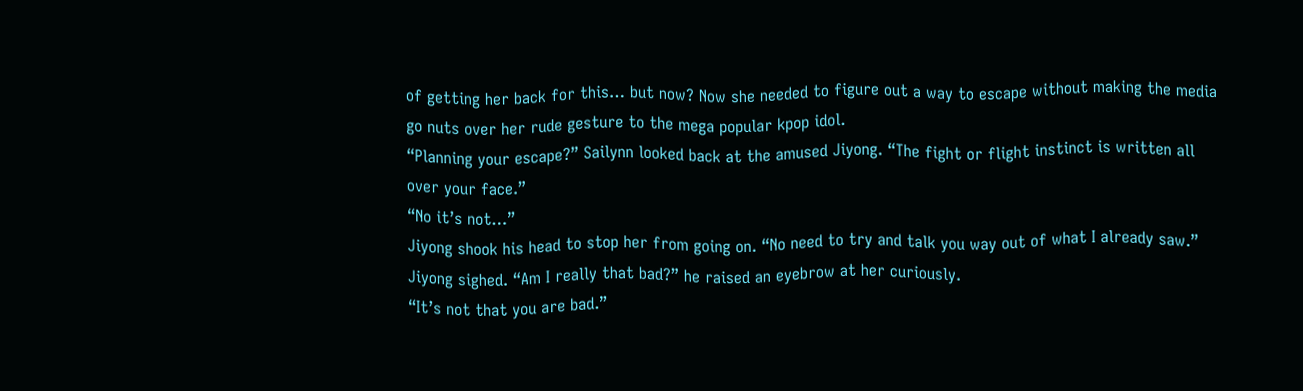of getting her back for this… but now? Now she needed to figure out a way to escape without making the media go nuts over her rude gesture to the mega popular kpop idol.
“Planning your escape?” Sailynn looked back at the amused Jiyong. “The fight or flight instinct is written all over your face.”
“No it’s not…”
Jiyong shook his head to stop her from going on. “No need to try and talk you way out of what I already saw.” Jiyong sighed. “Am I really that bad?” he raised an eyebrow at her curiously.
“It’s not that you are bad.”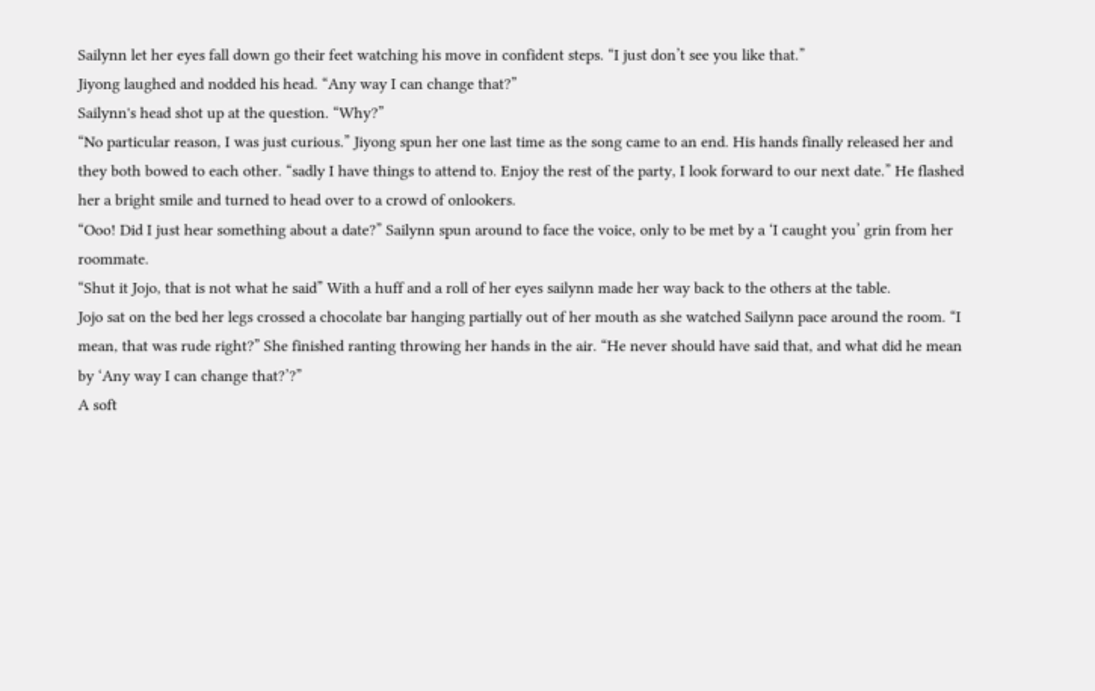Sailynn let her eyes fall down go their feet watching his move in confident steps. “I just don’t see you like that.”
Jiyong laughed and nodded his head. “Any way I can change that?”
Sailynn's head shot up at the question. “Why?”
“No particular reason, I was just curious.” Jiyong spun her one last time as the song came to an end. His hands finally released her and they both bowed to each other. “sadly I have things to attend to. Enjoy the rest of the party, I look forward to our next date.” He flashed her a bright smile and turned to head over to a crowd of onlookers.
“Ooo! Did I just hear something about a date?” Sailynn spun around to face the voice, only to be met by a ‘I caught you’ grin from her roommate.
“Shut it Jojo, that is not what he said” With a huff and a roll of her eyes sailynn made her way back to the others at the table.
Jojo sat on the bed her legs crossed a chocolate bar hanging partially out of her mouth as she watched Sailynn pace around the room. “I mean, that was rude right?” She finished ranting throwing her hands in the air. “He never should have said that, and what did he mean by ‘Any way I can change that?’?”
A soft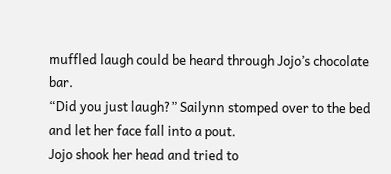muffled laugh could be heard through Jojo’s chocolate bar.
“Did you just laugh?” Sailynn stomped over to the bed and let her face fall into a pout.
Jojo shook her head and tried to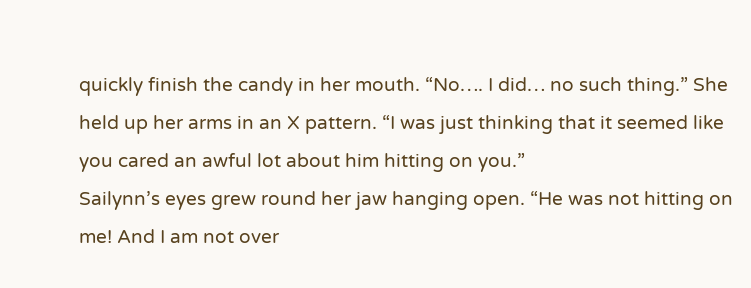quickly finish the candy in her mouth. “No…. I did… no such thing.” She held up her arms in an X pattern. “I was just thinking that it seemed like you cared an awful lot about him hitting on you.”
Sailynn’s eyes grew round her jaw hanging open. “He was not hitting on me! And I am not over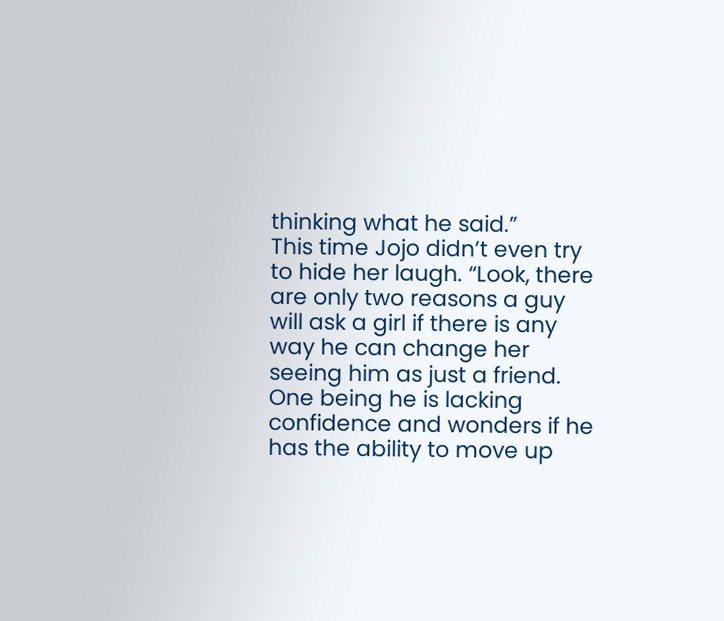thinking what he said.”
This time Jojo didn’t even try to hide her laugh. “Look, there are only two reasons a guy will ask a girl if there is any way he can change her seeing him as just a friend. One being he is lacking confidence and wonders if he has the ability to move up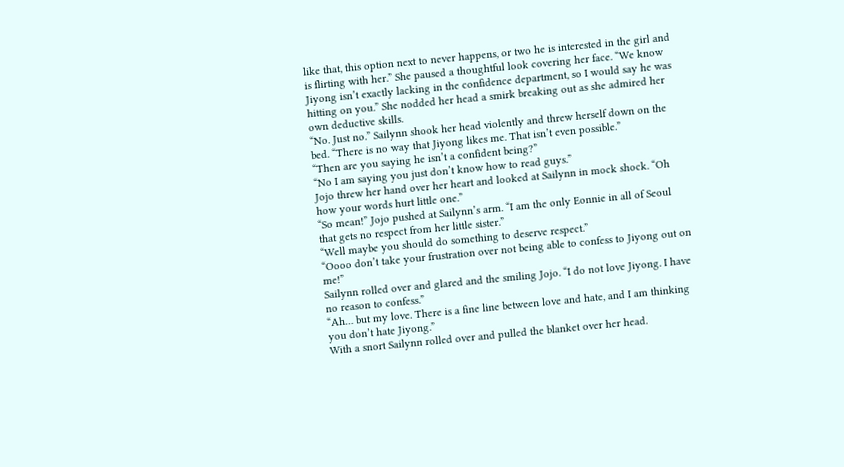like that, this option next to never happens, or two he is interested in the girl and is flirting with her.” She paused a thoughtful look covering her face. “We know Jiyong isn’t exactly lacking in the confidence department, so I would say he was hitting on you.” She nodded her head a smirk breaking out as she admired her own deductive skills.
“No. Just no.” Sailynn shook her head violently and threw herself down on the bed. “There is no way that Jiyong likes me. That isn’t even possible.”
“Then are you saying he isn’t a confident being?”
“No I am saying you just don’t know how to read guys.”
Jojo threw her hand over her heart and looked at Sailynn in mock shock. “Oh how your words hurt little one.”
“So mean!” Jojo pushed at Sailynn’s arm. “I am the only Eonnie in all of Seoul that gets no respect from her little sister.”
“Well maybe you should do something to deserve respect.”
“Oooo don’t take your frustration over not being able to confess to Jiyong out on me!”
Sailynn rolled over and glared and the smiling Jojo. “I do not love Jiyong. I have no reason to confess.”
“Ah… but my love. There is a fine line between love and hate, and I am thinking you don’t hate Jiyong.”
With a snort Sailynn rolled over and pulled the blanket over her head.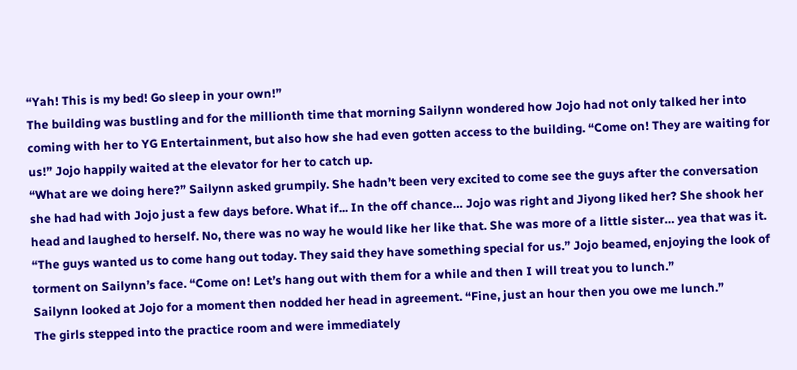“Yah! This is my bed! Go sleep in your own!”
The building was bustling and for the millionth time that morning Sailynn wondered how Jojo had not only talked her into coming with her to YG Entertainment, but also how she had even gotten access to the building. “Come on! They are waiting for us!” Jojo happily waited at the elevator for her to catch up.
“What are we doing here?” Sailynn asked grumpily. She hadn’t been very excited to come see the guys after the conversation she had had with Jojo just a few days before. What if... In the off chance… Jojo was right and Jiyong liked her? She shook her head and laughed to herself. No, there was no way he would like her like that. She was more of a little sister… yea that was it.
“The guys wanted us to come hang out today. They said they have something special for us.” Jojo beamed, enjoying the look of torment on Sailynn’s face. “Come on! Let’s hang out with them for a while and then I will treat you to lunch.”
Sailynn looked at Jojo for a moment then nodded her head in agreement. “Fine, just an hour then you owe me lunch.”
The girls stepped into the practice room and were immediately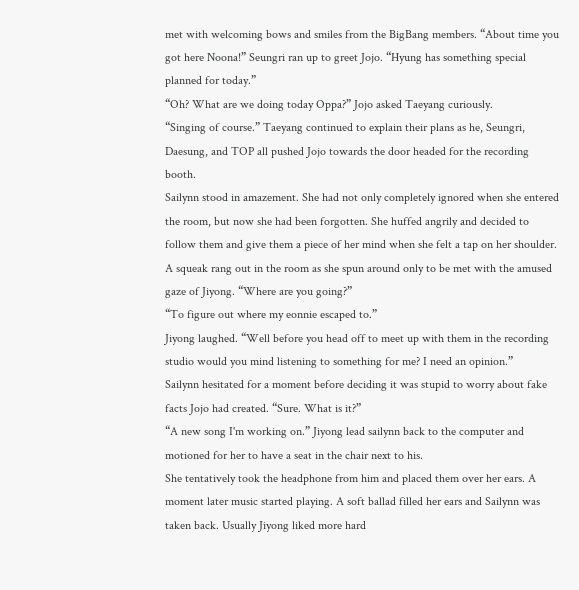met with welcoming bows and smiles from the BigBang members. “About time you got here Noona!” Seungri ran up to greet Jojo. “Hyung has something special planned for today.”
“Oh? What are we doing today Oppa?” Jojo asked Taeyang curiously.
“Singing of course.” Taeyang continued to explain their plans as he, Seungri, Daesung, and TOP all pushed Jojo towards the door headed for the recording booth.
Sailynn stood in amazement. She had not only completely ignored when she entered the room, but now she had been forgotten. She huffed angrily and decided to follow them and give them a piece of her mind when she felt a tap on her shoulder. A squeak rang out in the room as she spun around only to be met with the amused gaze of Jiyong. “Where are you going?”
“To figure out where my eonnie escaped to.”
Jiyong laughed. “Well before you head off to meet up with them in the recording studio would you mind listening to something for me? I need an opinion.”
Sailynn hesitated for a moment before deciding it was stupid to worry about fake facts Jojo had created. “Sure. What is it?”
“A new song I'm working on.” Jiyong lead sailynn back to the computer and motioned for her to have a seat in the chair next to his.
She tentatively took the headphone from him and placed them over her ears. A moment later music started playing. A soft ballad filled her ears and Sailynn was taken back. Usually Jiyong liked more hard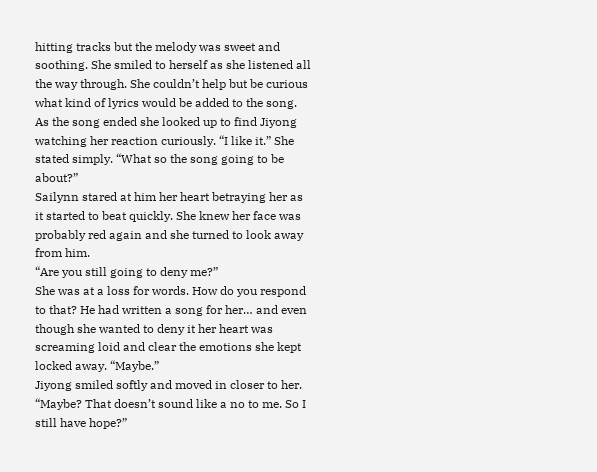hitting tracks but the melody was sweet and soothing. She smiled to herself as she listened all the way through. She couldn’t help but be curious what kind of lyrics would be added to the song.
As the song ended she looked up to find Jiyong watching her reaction curiously. “I like it.” She stated simply. “What so the song going to be about?”
Sailynn stared at him her heart betraying her as it started to beat quickly. She knew her face was probably red again and she turned to look away from him.
“Are you still going to deny me?”
She was at a loss for words. How do you respond to that? He had written a song for her… and even though she wanted to deny it her heart was screaming loid and clear the emotions she kept locked away. “Maybe.”
Jiyong smiled softly and moved in closer to her. “Maybe? That doesn’t sound like a no to me. So I still have hope?”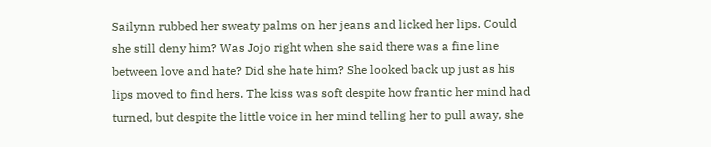Sailynn rubbed her sweaty palms on her jeans and licked her lips. Could she still deny him? Was Jojo right when she said there was a fine line between love and hate? Did she hate him? She looked back up just as his lips moved to find hers. The kiss was soft despite how frantic her mind had turned, but despite the little voice in her mind telling her to pull away, she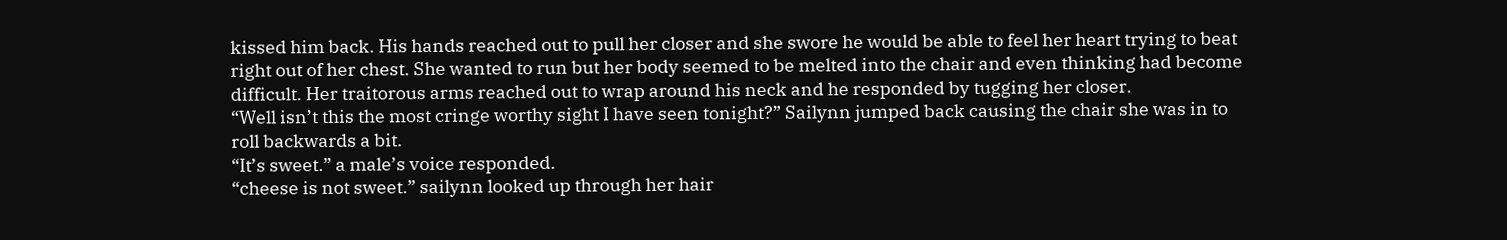kissed him back. His hands reached out to pull her closer and she swore he would be able to feel her heart trying to beat right out of her chest. She wanted to run but her body seemed to be melted into the chair and even thinking had become difficult. Her traitorous arms reached out to wrap around his neck and he responded by tugging her closer.
“Well isn’t this the most cringe worthy sight I have seen tonight?” Sailynn jumped back causing the chair she was in to roll backwards a bit.
“It’s sweet.” a male’s voice responded.
“cheese is not sweet.” sailynn looked up through her hair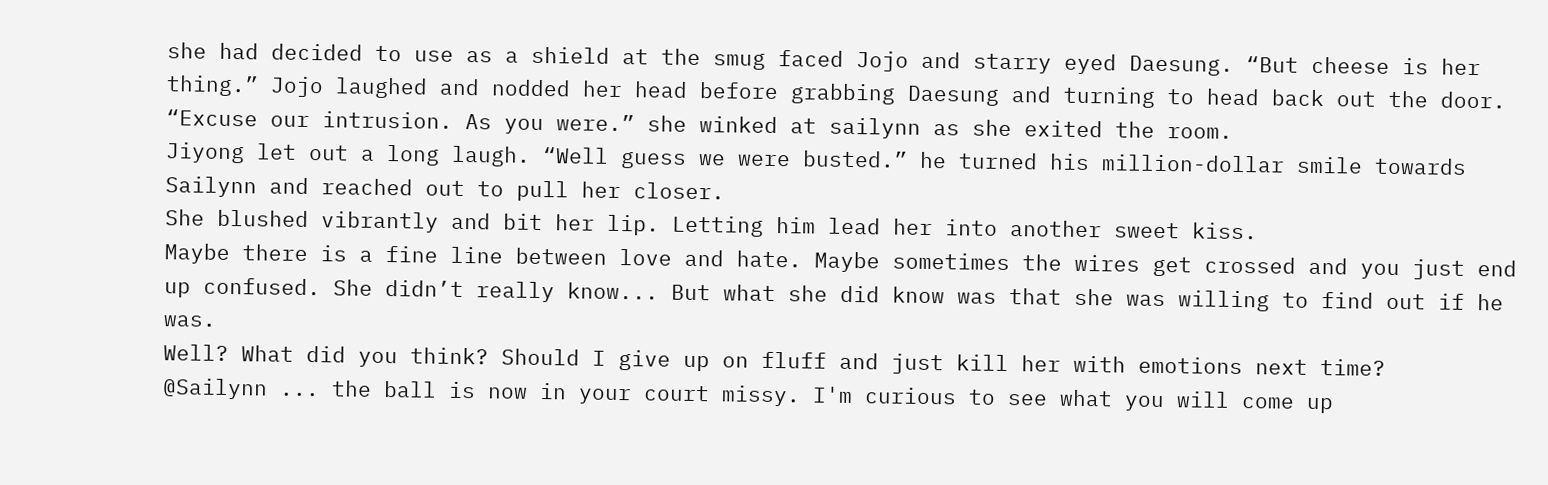she had decided to use as a shield at the smug faced Jojo and starry eyed Daesung. “But cheese is her thing.” Jojo laughed and nodded her head before grabbing Daesung and turning to head back out the door. “Excuse our intrusion. As you were.” she winked at sailynn as she exited the room.
Jiyong let out a long laugh. “Well guess we were busted.” he turned his million-dollar smile towards Sailynn and reached out to pull her closer.
She blushed vibrantly and bit her lip. Letting him lead her into another sweet kiss.
Maybe there is a fine line between love and hate. Maybe sometimes the wires get crossed and you just end up confused. She didn’t really know... But what she did know was that she was willing to find out if he was.
Well? What did you think? Should I give up on fluff and just kill her with emotions next time?
@Sailynn ... the ball is now in your court missy. I'm curious to see what you will come up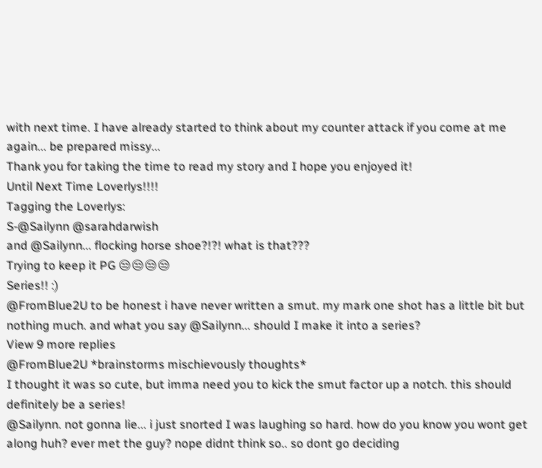with next time. I have already started to think about my counter attack if you come at me again... be prepared missy...
Thank you for taking the time to read my story and I hope you enjoyed it!
Until Next Time Loverlys!!!!
Tagging the Loverlys:
S-@Sailynn @sarahdarwish
and @Sailynn... flocking horse shoe?!?! what is that???
Trying to keep it PG 😒😒😒😒
Series!! :)
@FromBlue2U to be honest i have never written a smut. my mark one shot has a little bit but nothing much. and what you say @Sailynn... should I make it into a series?
View 9 more replies
@FromBlue2U *brainstorms mischievously thoughts*
I thought it was so cute, but imma need you to kick the smut factor up a notch. this should definitely be a series!
@Sailynn. not gonna lie... i just snorted I was laughing so hard. how do you know you wont get along huh? ever met the guy? nope didnt think so.. so dont go deciding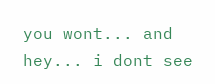you wont... and hey... i dont see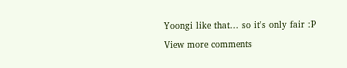Yoongi like that... so it's only fair :P
View more comments